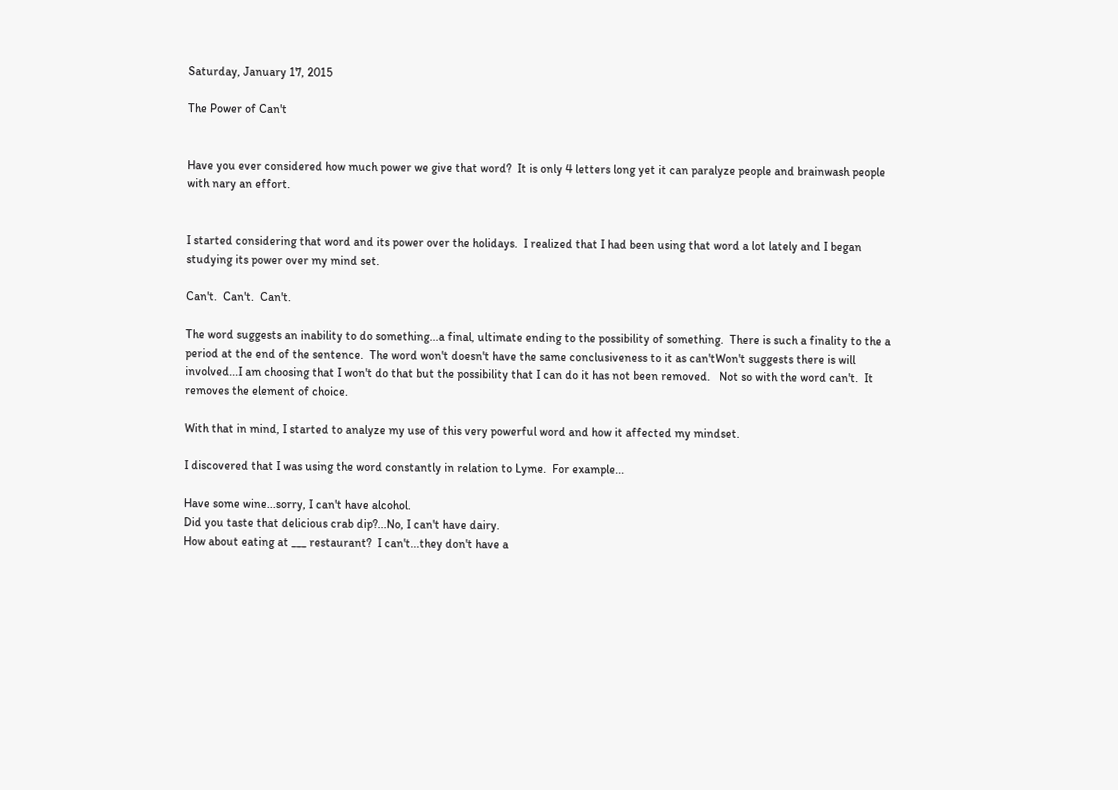Saturday, January 17, 2015

The Power of Can't


Have you ever considered how much power we give that word?  It is only 4 letters long yet it can paralyze people and brainwash people with nary an effort.


I started considering that word and its power over the holidays.  I realized that I had been using that word a lot lately and I began studying its power over my mind set.

Can't.  Can't.  Can't.

The word suggests an inability to do something...a final, ultimate ending to the possibility of something.  There is such a finality to the a period at the end of the sentence.  The word won't doesn't have the same conclusiveness to it as can'tWon't suggests there is will involved...I am choosing that I won't do that but the possibility that I can do it has not been removed.   Not so with the word can't.  It removes the element of choice.

With that in mind, I started to analyze my use of this very powerful word and how it affected my mindset.

I discovered that I was using the word constantly in relation to Lyme.  For example...

Have some wine...sorry, I can't have alcohol.
Did you taste that delicious crab dip?...No, I can't have dairy.
How about eating at ___ restaurant?  I can't...they don't have a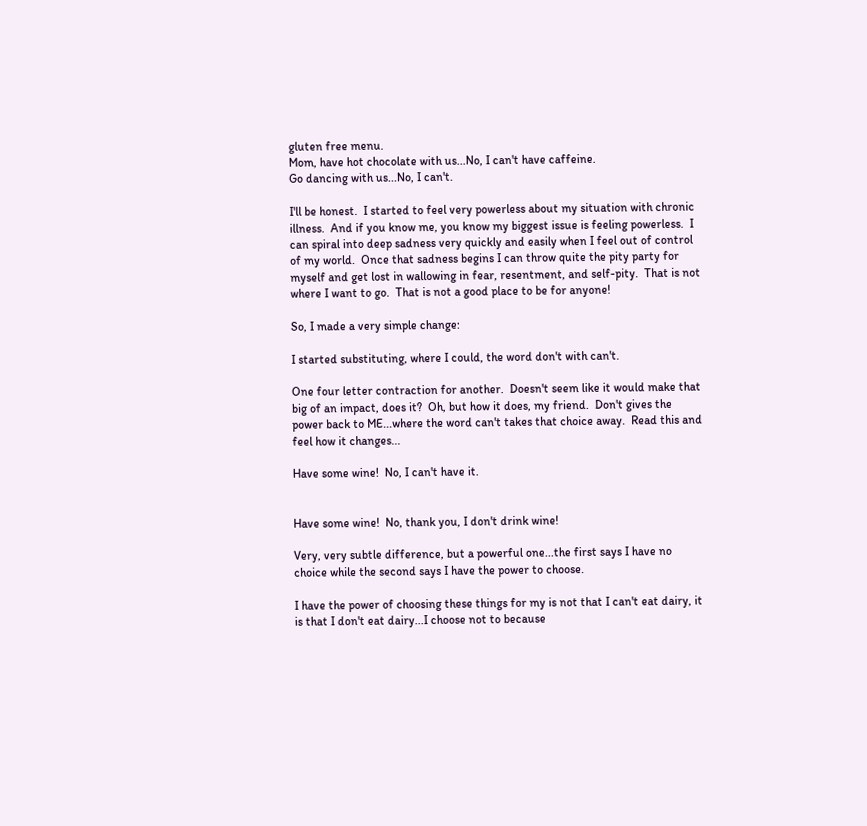gluten free menu.
Mom, have hot chocolate with us...No, I can't have caffeine.
Go dancing with us...No, I can't.

I'll be honest.  I started to feel very powerless about my situation with chronic illness.  And if you know me, you know my biggest issue is feeling powerless.  I can spiral into deep sadness very quickly and easily when I feel out of control of my world.  Once that sadness begins I can throw quite the pity party for myself and get lost in wallowing in fear, resentment, and self-pity.  That is not where I want to go.  That is not a good place to be for anyone!

So, I made a very simple change:

I started substituting, where I could, the word don't with can't.

One four letter contraction for another.  Doesn't seem like it would make that big of an impact, does it?  Oh, but how it does, my friend.  Don't gives the power back to ME...where the word can't takes that choice away.  Read this and feel how it changes...

Have some wine!  No, I can't have it.


Have some wine!  No, thank you, I don't drink wine!

Very, very subtle difference, but a powerful one...the first says I have no choice while the second says I have the power to choose.

I have the power of choosing these things for my is not that I can't eat dairy, it is that I don't eat dairy...I choose not to because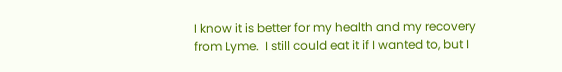I know it is better for my health and my recovery from Lyme.  I still could eat it if I wanted to, but I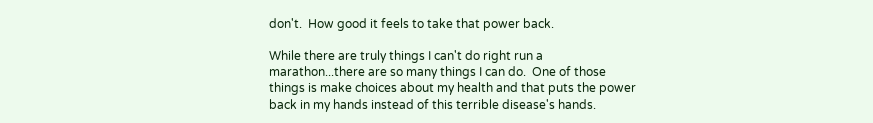don't.  How good it feels to take that power back.

While there are truly things I can't do right run a marathon...there are so many things I can do.  One of those things is make choices about my health and that puts the power back in my hands instead of this terrible disease's hands.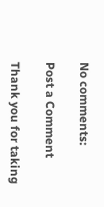No comments:

Post a Comment

Thank you for taking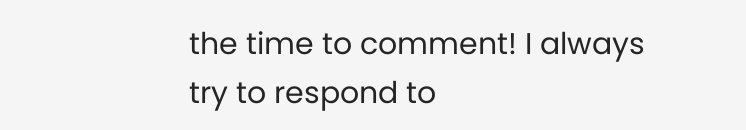the time to comment! I always try to respond to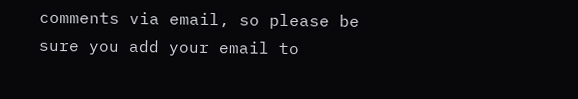comments via email, so please be sure you add your email to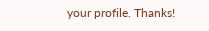your profile. Thanks!